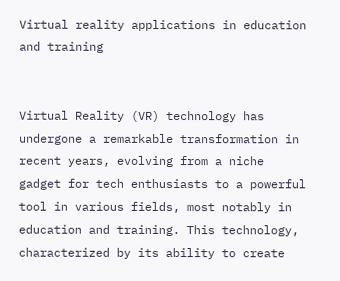Virtual reality applications in education and training


Virtual Reality (VR) technology has undergone a remarkable transformation in recent years, evolving from a niche gadget for tech enthusiasts to a powerful tool in various fields, most notably in education and training. This technology, characterized by its ability to create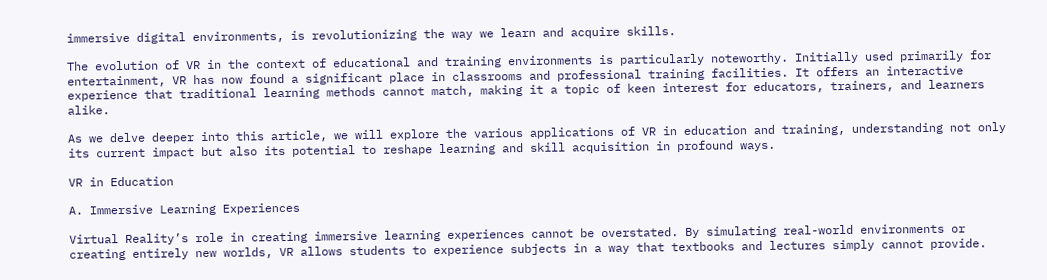immersive digital environments, is revolutionizing the way we learn and acquire skills.

The evolution of VR in the context of educational and training environments is particularly noteworthy. Initially used primarily for entertainment, VR has now found a significant place in classrooms and professional training facilities. It offers an interactive experience that traditional learning methods cannot match, making it a topic of keen interest for educators, trainers, and learners alike.

As we delve deeper into this article, we will explore the various applications of VR in education and training, understanding not only its current impact but also its potential to reshape learning and skill acquisition in profound ways.

VR in Education

A. Immersive Learning Experiences

Virtual Reality’s role in creating immersive learning experiences cannot be overstated. By simulating real-world environments or creating entirely new worlds, VR allows students to experience subjects in a way that textbooks and lectures simply cannot provide.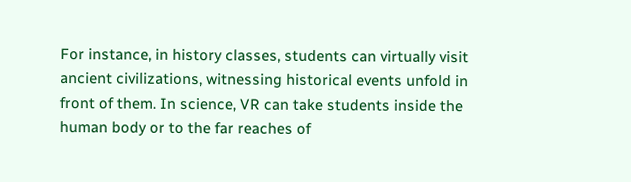For instance, in history classes, students can virtually visit ancient civilizations, witnessing historical events unfold in front of them. In science, VR can take students inside the human body or to the far reaches of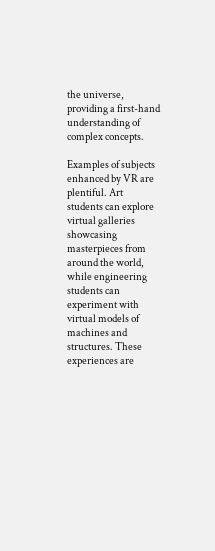the universe, providing a first-hand understanding of complex concepts.

Examples of subjects enhanced by VR are plentiful. Art students can explore virtual galleries showcasing masterpieces from around the world, while engineering students can experiment with virtual models of machines and structures. These experiences are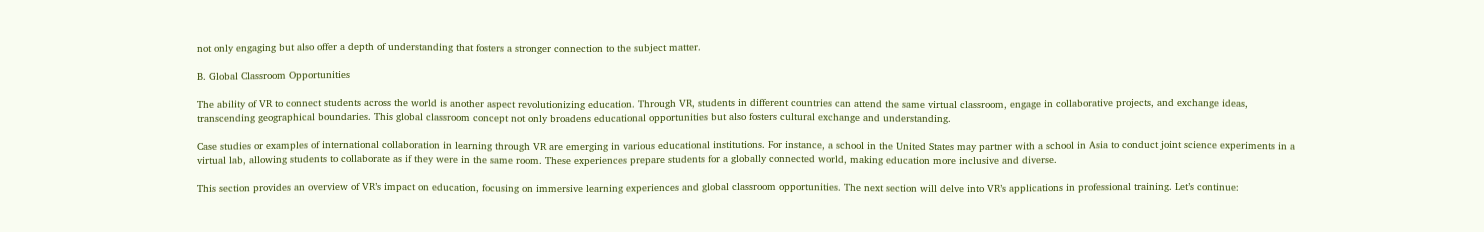not only engaging but also offer a depth of understanding that fosters a stronger connection to the subject matter.

B. Global Classroom Opportunities

The ability of VR to connect students across the world is another aspect revolutionizing education. Through VR, students in different countries can attend the same virtual classroom, engage in collaborative projects, and exchange ideas, transcending geographical boundaries. This global classroom concept not only broadens educational opportunities but also fosters cultural exchange and understanding.

Case studies or examples of international collaboration in learning through VR are emerging in various educational institutions. For instance, a school in the United States may partner with a school in Asia to conduct joint science experiments in a virtual lab, allowing students to collaborate as if they were in the same room. These experiences prepare students for a globally connected world, making education more inclusive and diverse.

This section provides an overview of VR’s impact on education, focusing on immersive learning experiences and global classroom opportunities. The next section will delve into VR’s applications in professional training. Let’s continue: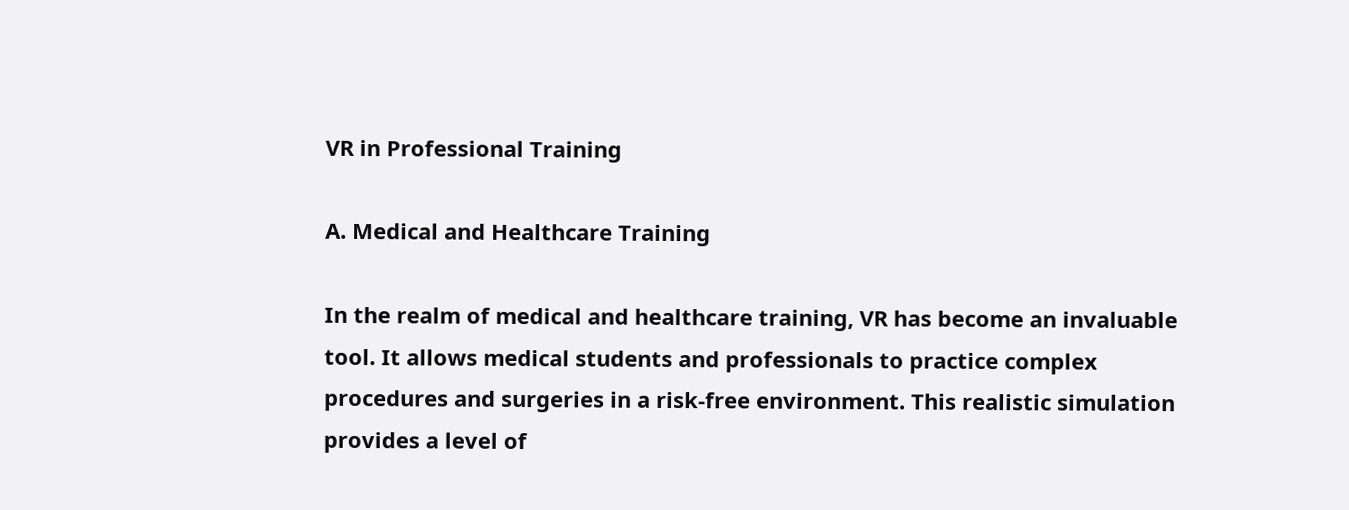VR in Professional Training

A. Medical and Healthcare Training

In the realm of medical and healthcare training, VR has become an invaluable tool. It allows medical students and professionals to practice complex procedures and surgeries in a risk-free environment. This realistic simulation provides a level of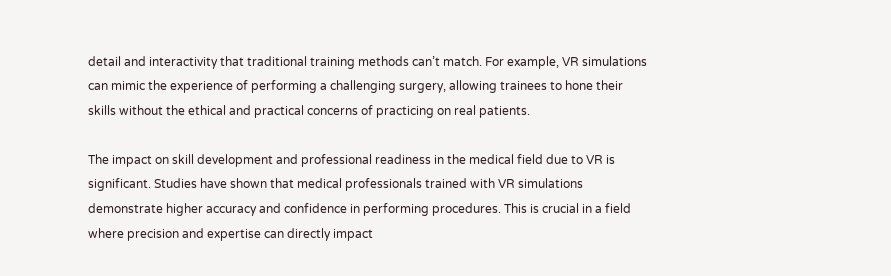detail and interactivity that traditional training methods can’t match. For example, VR simulations can mimic the experience of performing a challenging surgery, allowing trainees to hone their skills without the ethical and practical concerns of practicing on real patients.

The impact on skill development and professional readiness in the medical field due to VR is significant. Studies have shown that medical professionals trained with VR simulations demonstrate higher accuracy and confidence in performing procedures. This is crucial in a field where precision and expertise can directly impact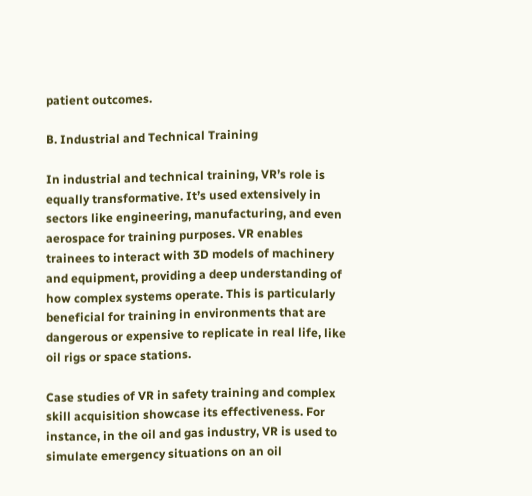patient outcomes.

B. Industrial and Technical Training

In industrial and technical training, VR’s role is equally transformative. It’s used extensively in sectors like engineering, manufacturing, and even aerospace for training purposes. VR enables trainees to interact with 3D models of machinery and equipment, providing a deep understanding of how complex systems operate. This is particularly beneficial for training in environments that are dangerous or expensive to replicate in real life, like oil rigs or space stations.

Case studies of VR in safety training and complex skill acquisition showcase its effectiveness. For instance, in the oil and gas industry, VR is used to simulate emergency situations on an oil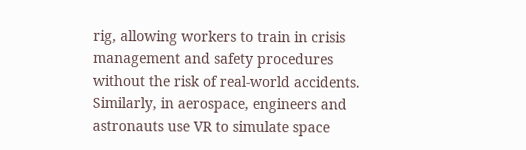rig, allowing workers to train in crisis management and safety procedures without the risk of real-world accidents. Similarly, in aerospace, engineers and astronauts use VR to simulate space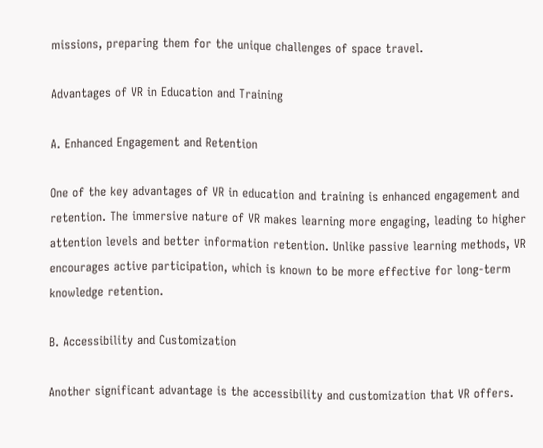missions, preparing them for the unique challenges of space travel.

Advantages of VR in Education and Training

A. Enhanced Engagement and Retention

One of the key advantages of VR in education and training is enhanced engagement and retention. The immersive nature of VR makes learning more engaging, leading to higher attention levels and better information retention. Unlike passive learning methods, VR encourages active participation, which is known to be more effective for long-term knowledge retention.

B. Accessibility and Customization

Another significant advantage is the accessibility and customization that VR offers.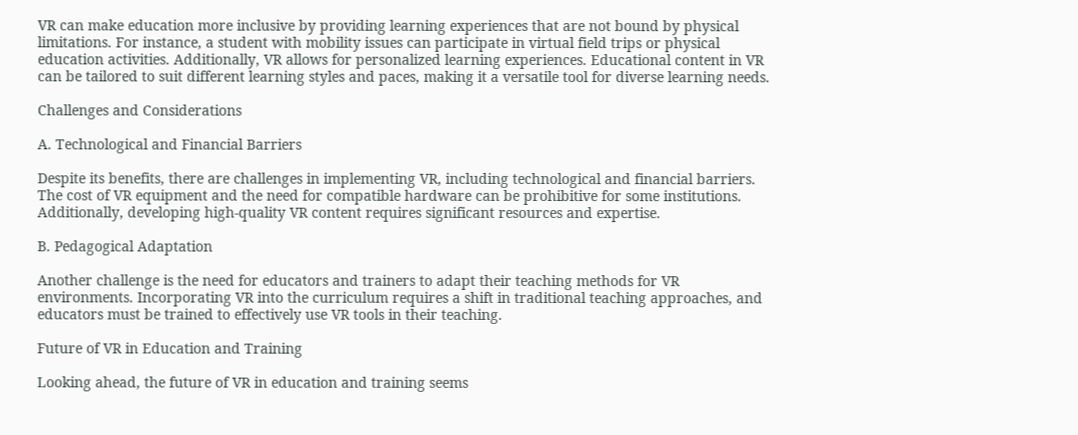VR can make education more inclusive by providing learning experiences that are not bound by physical limitations. For instance, a student with mobility issues can participate in virtual field trips or physical education activities. Additionally, VR allows for personalized learning experiences. Educational content in VR can be tailored to suit different learning styles and paces, making it a versatile tool for diverse learning needs.

Challenges and Considerations

A. Technological and Financial Barriers

Despite its benefits, there are challenges in implementing VR, including technological and financial barriers. The cost of VR equipment and the need for compatible hardware can be prohibitive for some institutions. Additionally, developing high-quality VR content requires significant resources and expertise.

B. Pedagogical Adaptation

Another challenge is the need for educators and trainers to adapt their teaching methods for VR environments. Incorporating VR into the curriculum requires a shift in traditional teaching approaches, and educators must be trained to effectively use VR tools in their teaching.

Future of VR in Education and Training

Looking ahead, the future of VR in education and training seems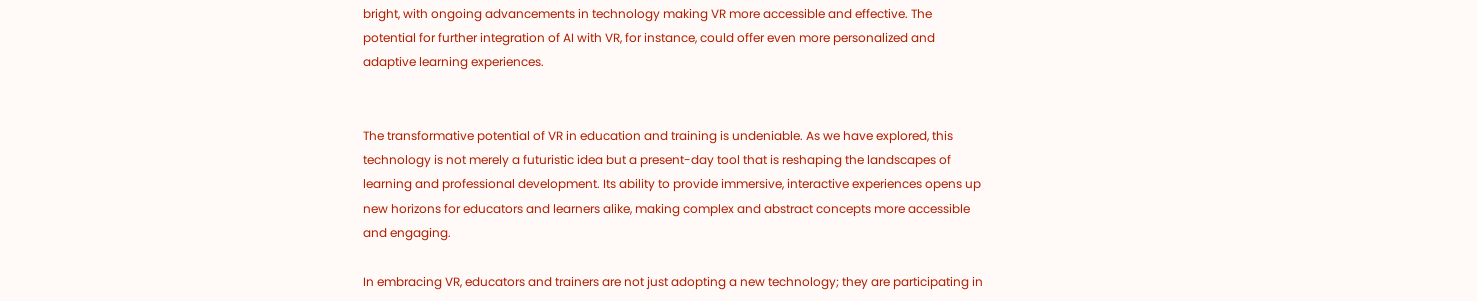bright, with ongoing advancements in technology making VR more accessible and effective. The potential for further integration of AI with VR, for instance, could offer even more personalized and adaptive learning experiences.


The transformative potential of VR in education and training is undeniable. As we have explored, this technology is not merely a futuristic idea but a present-day tool that is reshaping the landscapes of learning and professional development. Its ability to provide immersive, interactive experiences opens up new horizons for educators and learners alike, making complex and abstract concepts more accessible and engaging.

In embracing VR, educators and trainers are not just adopting a new technology; they are participating in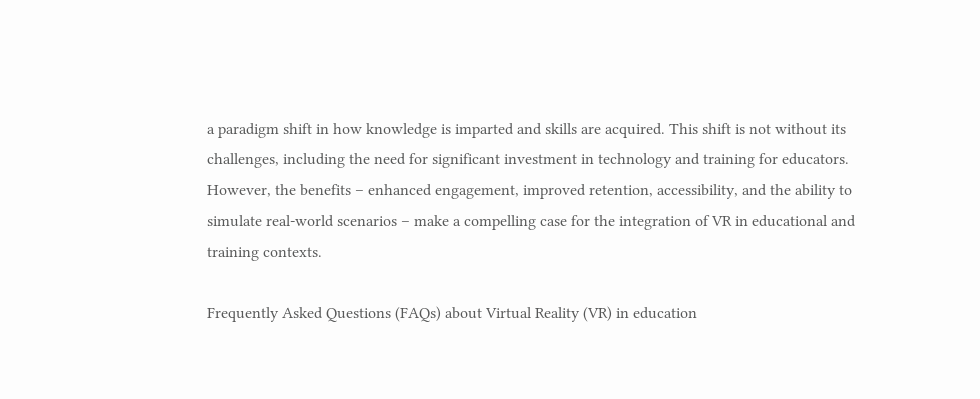a paradigm shift in how knowledge is imparted and skills are acquired. This shift is not without its challenges, including the need for significant investment in technology and training for educators. However, the benefits – enhanced engagement, improved retention, accessibility, and the ability to simulate real-world scenarios – make a compelling case for the integration of VR in educational and training contexts.

Frequently Asked Questions (FAQs) about Virtual Reality (VR) in education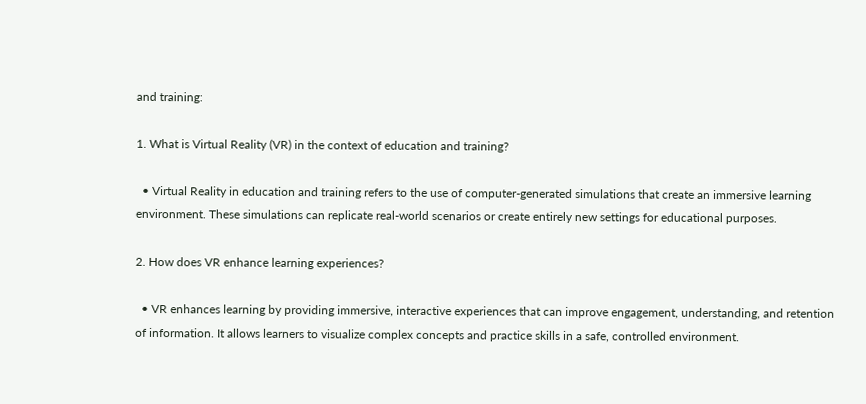and training:

1. What is Virtual Reality (VR) in the context of education and training?

  • Virtual Reality in education and training refers to the use of computer-generated simulations that create an immersive learning environment. These simulations can replicate real-world scenarios or create entirely new settings for educational purposes.

2. How does VR enhance learning experiences?

  • VR enhances learning by providing immersive, interactive experiences that can improve engagement, understanding, and retention of information. It allows learners to visualize complex concepts and practice skills in a safe, controlled environment.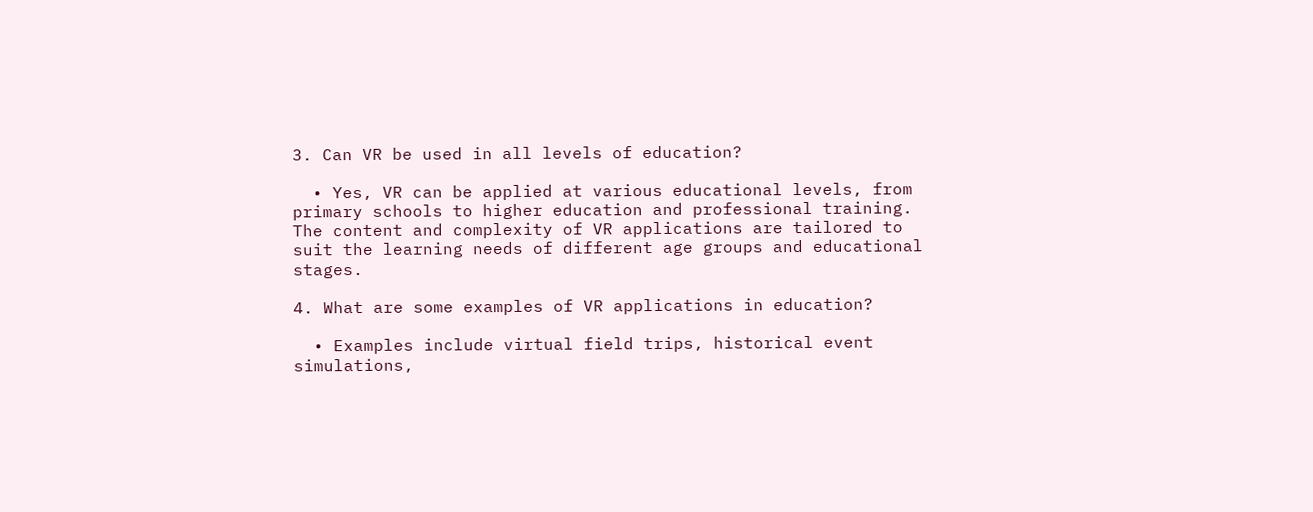3. Can VR be used in all levels of education?

  • Yes, VR can be applied at various educational levels, from primary schools to higher education and professional training. The content and complexity of VR applications are tailored to suit the learning needs of different age groups and educational stages.

4. What are some examples of VR applications in education?

  • Examples include virtual field trips, historical event simulations,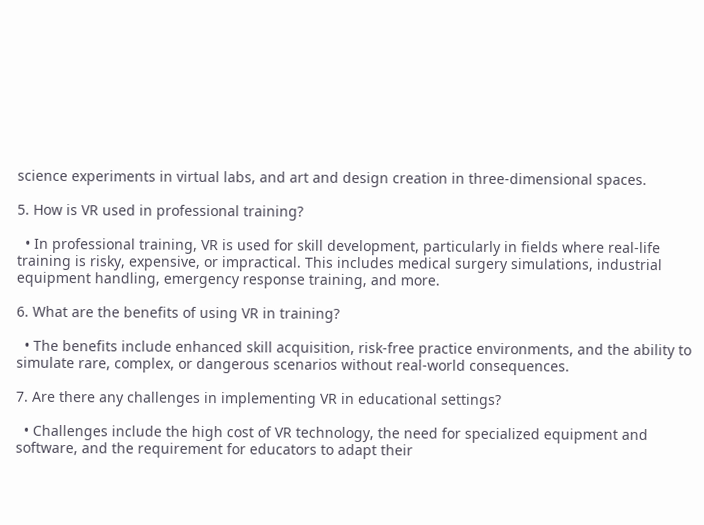science experiments in virtual labs, and art and design creation in three-dimensional spaces.

5. How is VR used in professional training?

  • In professional training, VR is used for skill development, particularly in fields where real-life training is risky, expensive, or impractical. This includes medical surgery simulations, industrial equipment handling, emergency response training, and more.

6. What are the benefits of using VR in training?

  • The benefits include enhanced skill acquisition, risk-free practice environments, and the ability to simulate rare, complex, or dangerous scenarios without real-world consequences.

7. Are there any challenges in implementing VR in educational settings?

  • Challenges include the high cost of VR technology, the need for specialized equipment and software, and the requirement for educators to adapt their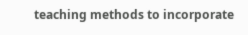teaching methods to incorporate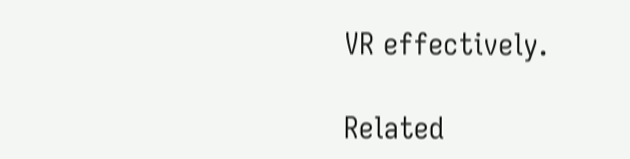VR effectively.

Related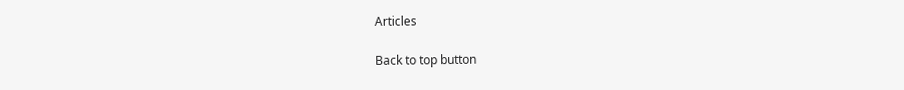Articles

Back to top button